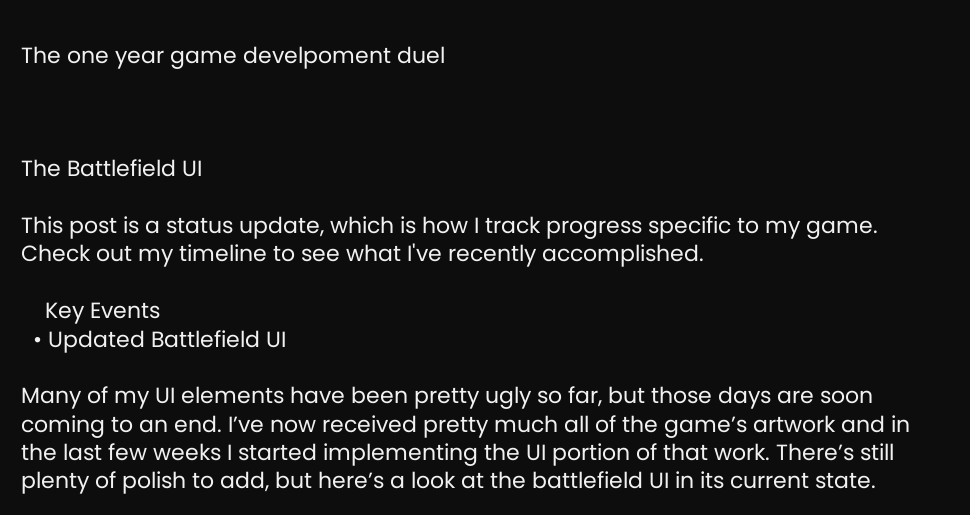The one year game develpoment duel



The Battlefield UI

This post is a status update, which is how I track progress specific to my game. Check out my timeline to see what I've recently accomplished.

    Key Events
  • Updated Battlefield UI

Many of my UI elements have been pretty ugly so far, but those days are soon coming to an end. I’ve now received pretty much all of the game’s artwork and in the last few weeks I started implementing the UI portion of that work. There’s still plenty of polish to add, but here’s a look at the battlefield UI in its current state.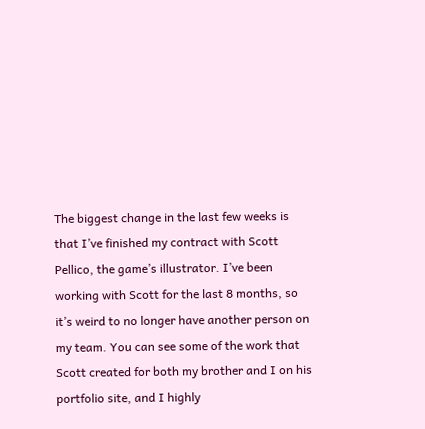The biggest change in the last few weeks is that I’ve finished my contract with Scott Pellico, the game’s illustrator. I’ve been working with Scott for the last 8 months, so it’s weird to no longer have another person on my team. You can see some of the work that Scott created for both my brother and I on his portfolio site, and I highly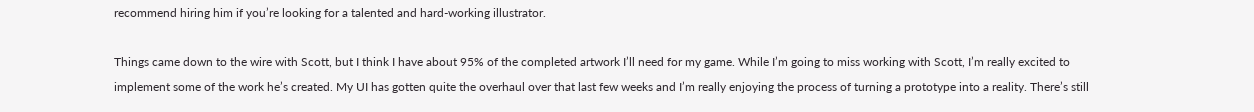recommend hiring him if you’re looking for a talented and hard-working illustrator.

Things came down to the wire with Scott, but I think I have about 95% of the completed artwork I’ll need for my game. While I’m going to miss working with Scott, I’m really excited to implement some of the work he’s created. My UI has gotten quite the overhaul over that last few weeks and I’m really enjoying the process of turning a prototype into a reality. There’s still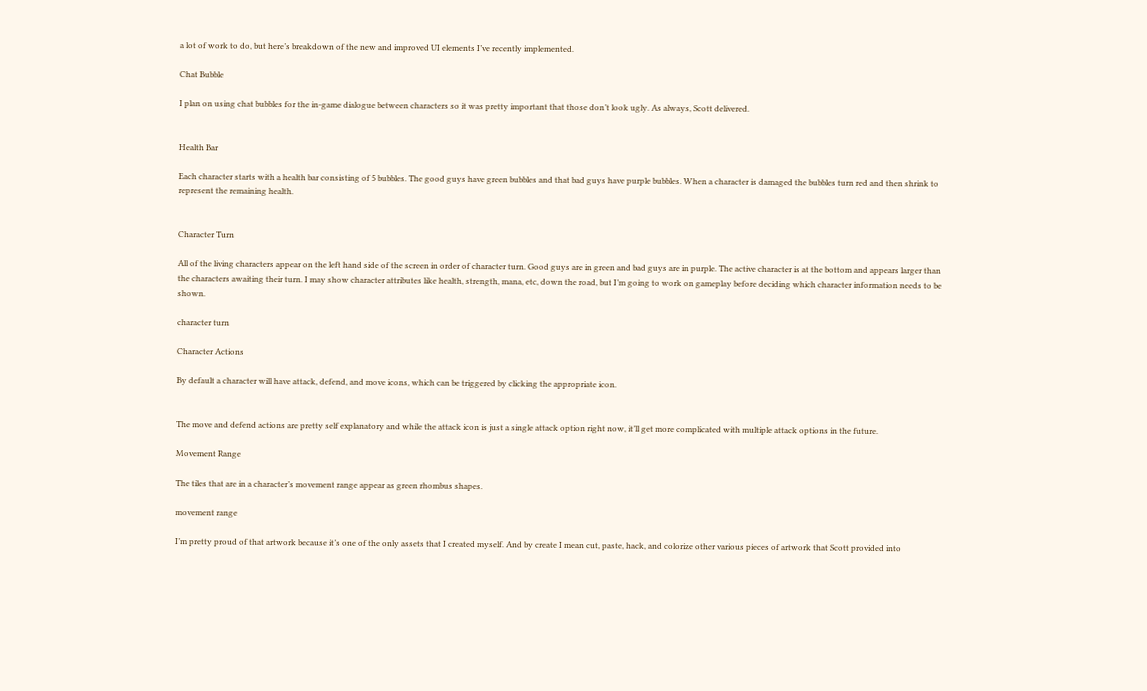a lot of work to do, but here’s breakdown of the new and improved UI elements I’ve recently implemented.

Chat Bubble

I plan on using chat bubbles for the in-game dialogue between characters so it was pretty important that those don’t look ugly. As always, Scott delivered.


Health Bar

Each character starts with a health bar consisting of 5 bubbles. The good guys have green bubbles and that bad guys have purple bubbles. When a character is damaged the bubbles turn red and then shrink to represent the remaining health.


Character Turn

All of the living characters appear on the left hand side of the screen in order of character turn. Good guys are in green and bad guys are in purple. The active character is at the bottom and appears larger than the characters awaiting their turn. I may show character attributes like health, strength, mana, etc, down the road, but I’m going to work on gameplay before deciding which character information needs to be shown.

character turn

Character Actions

By default a character will have attack, defend, and move icons, which can be triggered by clicking the appropriate icon.


The move and defend actions are pretty self explanatory and while the attack icon is just a single attack option right now, it’ll get more complicated with multiple attack options in the future.

Movement Range

The tiles that are in a character’s movement range appear as green rhombus shapes.

movement range

I’m pretty proud of that artwork because it’s one of the only assets that I created myself. And by create I mean cut, paste, hack, and colorize other various pieces of artwork that Scott provided into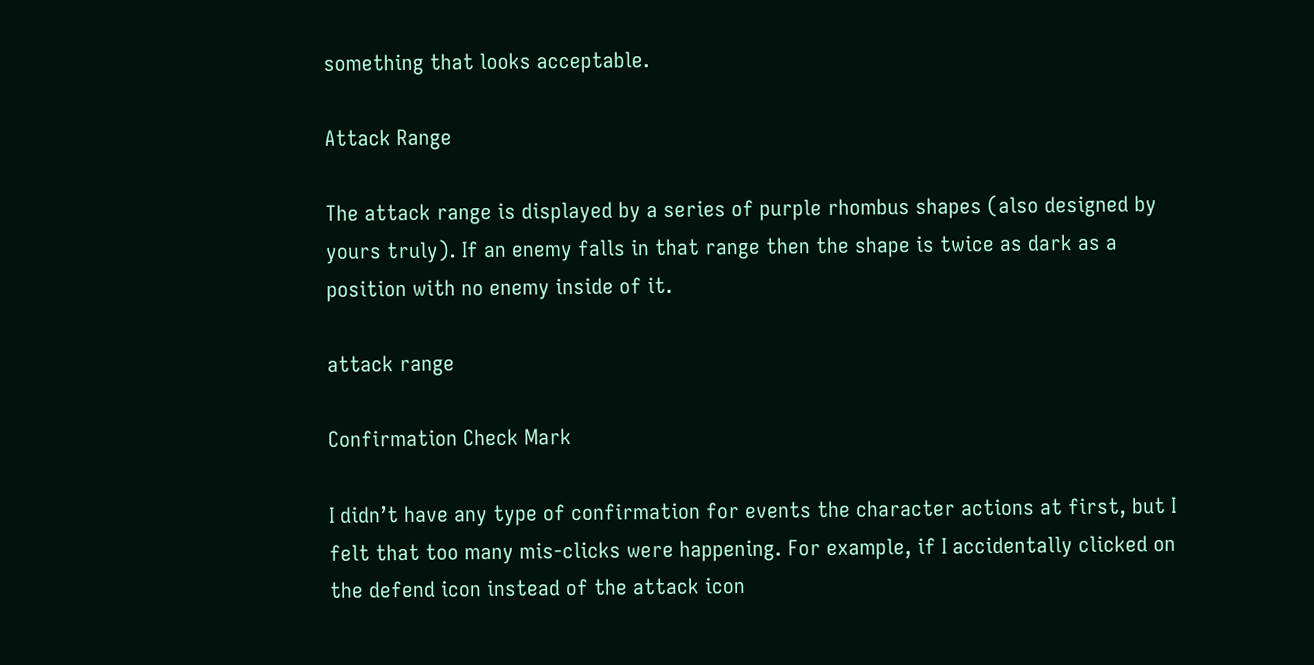something that looks acceptable.

Attack Range

The attack range is displayed by a series of purple rhombus shapes (also designed by yours truly). If an enemy falls in that range then the shape is twice as dark as a position with no enemy inside of it.

attack range

Confirmation Check Mark

I didn’t have any type of confirmation for events the character actions at first, but I felt that too many mis-clicks were happening. For example, if I accidentally clicked on the defend icon instead of the attack icon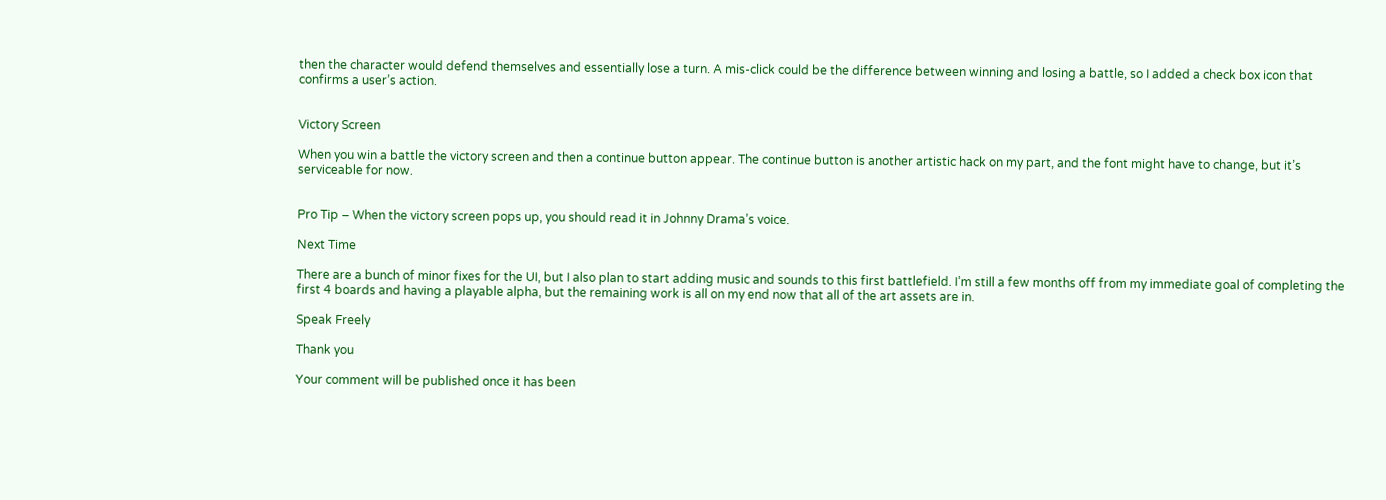then the character would defend themselves and essentially lose a turn. A mis-click could be the difference between winning and losing a battle, so I added a check box icon that confirms a user’s action.


Victory Screen

When you win a battle the victory screen and then a continue button appear. The continue button is another artistic hack on my part, and the font might have to change, but it’s serviceable for now.


Pro Tip – When the victory screen pops up, you should read it in Johnny Drama’s voice.

Next Time

There are a bunch of minor fixes for the UI, but I also plan to start adding music and sounds to this first battlefield. I’m still a few months off from my immediate goal of completing the first 4 boards and having a playable alpha, but the remaining work is all on my end now that all of the art assets are in.

Speak Freely

Thank you

Your comment will be published once it has been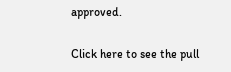approved.

Click here to see the pull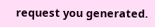request you generated.